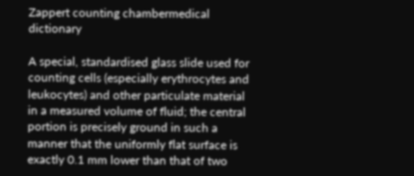Zappert counting chambermedical dictionary

A special, standardised glass slide used for counting cells (especially erythrocytes and leukocytes) and other particulate material in a measured volume of fluid; the central portion is precisely ground in such a manner that the uniformly flat surface is exactly 0.1 mm lower than that of two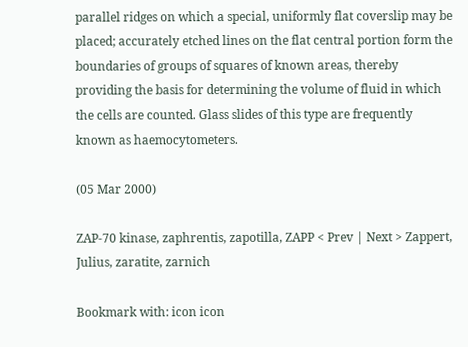parallel ridges on which a special, uniformly flat coverslip may be placed; accurately etched lines on the flat central portion form the boundaries of groups of squares of known areas, thereby providing the basis for determining the volume of fluid in which the cells are counted. Glass slides of this type are frequently known as haemocytometers.

(05 Mar 2000)

ZAP-70 kinase, zaphrentis, zapotilla, ZAPP < Prev | Next > Zappert, Julius, zaratite, zarnich

Bookmark with: icon icon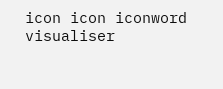icon icon iconword visualiser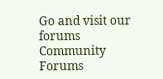Go and visit our forums Community Forums